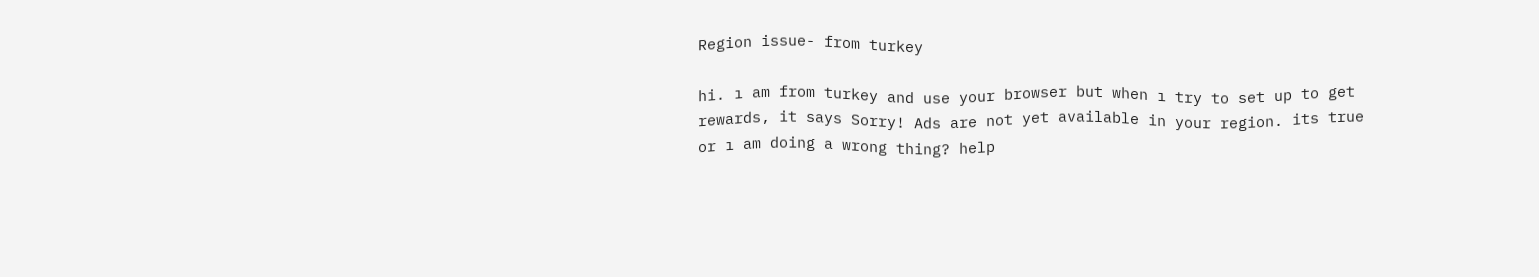Region issue- from turkey

hi. ı am from turkey and use your browser but when ı try to set up to get rewards, it says Sorry! Ads are not yet available in your region. its true or ı am doing a wrong thing? help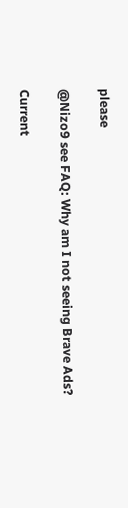please

@Nizo9 see FAQ: Why am I not seeing Brave Ads?

Current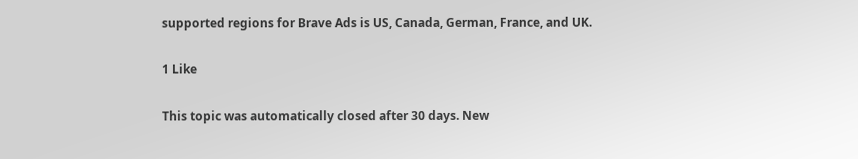supported regions for Brave Ads is US, Canada, German, France, and UK.

1 Like

This topic was automatically closed after 30 days. New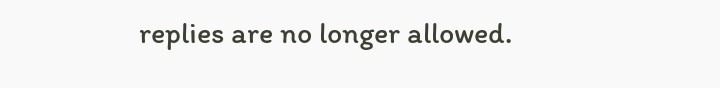replies are no longer allowed.